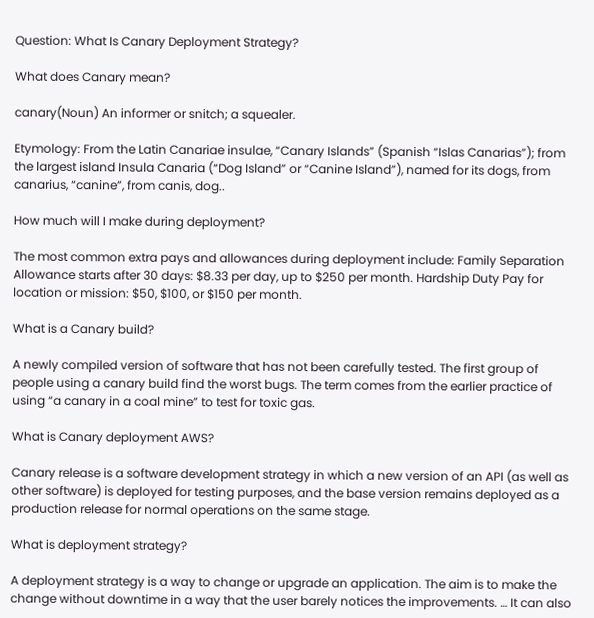Question: What Is Canary Deployment Strategy?

What does Canary mean?

canary(Noun) An informer or snitch; a squealer.

Etymology: From the Latin Canariae insulae, “Canary Islands” (Spanish “Islas Canarias”); from the largest island Insula Canaria (“Dog Island” or “Canine Island”), named for its dogs, from canarius, “canine”, from canis, dog..

How much will I make during deployment?

The most common extra pays and allowances during deployment include: Family Separation Allowance starts after 30 days: $8.33 per day, up to $250 per month. Hardship Duty Pay for location or mission: $50, $100, or $150 per month.

What is a Canary build?

A newly compiled version of software that has not been carefully tested. The first group of people using a canary build find the worst bugs. The term comes from the earlier practice of using “a canary in a coal mine” to test for toxic gas.

What is Canary deployment AWS?

Canary release is a software development strategy in which a new version of an API (as well as other software) is deployed for testing purposes, and the base version remains deployed as a production release for normal operations on the same stage.

What is deployment strategy?

A deployment strategy is a way to change or upgrade an application. The aim is to make the change without downtime in a way that the user barely notices the improvements. … It can also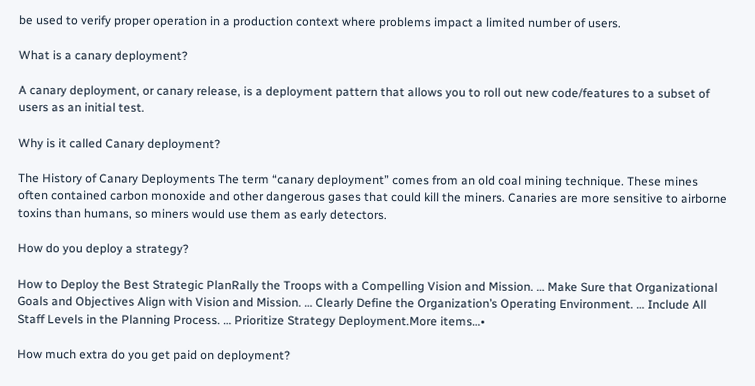be used to verify proper operation in a production context where problems impact a limited number of users.

What is a canary deployment?

A canary deployment, or canary release, is a deployment pattern that allows you to roll out new code/features to a subset of users as an initial test.

Why is it called Canary deployment?

The History of Canary Deployments The term “canary deployment” comes from an old coal mining technique. These mines often contained carbon monoxide and other dangerous gases that could kill the miners. Canaries are more sensitive to airborne toxins than humans, so miners would use them as early detectors.

How do you deploy a strategy?

How to Deploy the Best Strategic PlanRally the Troops with a Compelling Vision and Mission. … Make Sure that Organizational Goals and Objectives Align with Vision and Mission. … Clearly Define the Organization’s Operating Environment. … Include All Staff Levels in the Planning Process. … Prioritize Strategy Deployment.More items…•

How much extra do you get paid on deployment?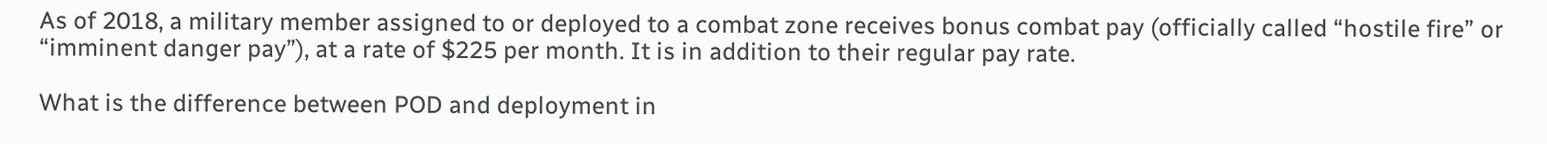As of 2018, a military member assigned to or deployed to a combat zone receives bonus combat pay (officially called “hostile fire” or “imminent danger pay”), at a rate of $225 per month. It is in addition to their regular pay rate.

What is the difference between POD and deployment in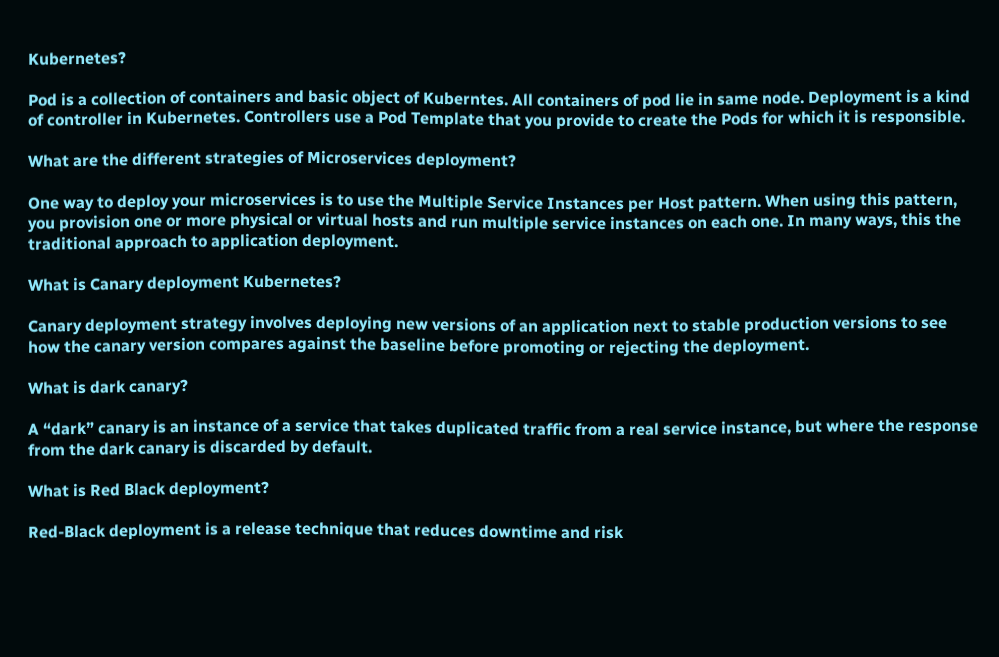Kubernetes?

Pod is a collection of containers and basic object of Kuberntes. All containers of pod lie in same node. Deployment is a kind of controller in Kubernetes. Controllers use a Pod Template that you provide to create the Pods for which it is responsible.

What are the different strategies of Microservices deployment?

One way to deploy your microservices is to use the Multiple Service Instances per Host pattern. When using this pattern, you provision one or more physical or virtual hosts and run multiple service instances on each one. In many ways, this the traditional approach to application deployment.

What is Canary deployment Kubernetes?

Canary deployment strategy involves deploying new versions of an application next to stable production versions to see how the canary version compares against the baseline before promoting or rejecting the deployment.

What is dark canary?

A “dark” canary is an instance of a service that takes duplicated traffic from a real service instance, but where the response from the dark canary is discarded by default.

What is Red Black deployment?

Red-Black deployment is a release technique that reduces downtime and risk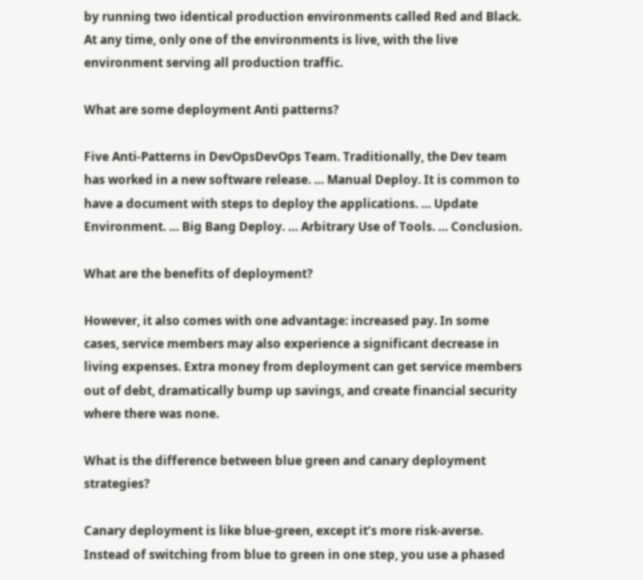by running two identical production environments called Red and Black. At any time, only one of the environments is live, with the live environment serving all production traffic.

What are some deployment Anti patterns?

Five Anti-Patterns in DevOpsDevOps Team. Traditionally, the Dev team has worked in a new software release. … Manual Deploy. It is common to have a document with steps to deploy the applications. … Update Environment. … Big Bang Deploy. … Arbitrary Use of Tools. … Conclusion.

What are the benefits of deployment?

However, it also comes with one advantage: increased pay. In some cases, service members may also experience a significant decrease in living expenses. Extra money from deployment can get service members out of debt, dramatically bump up savings, and create financial security where there was none.

What is the difference between blue green and canary deployment strategies?

Canary deployment is like blue-green, except it’s more risk-averse. Instead of switching from blue to green in one step, you use a phased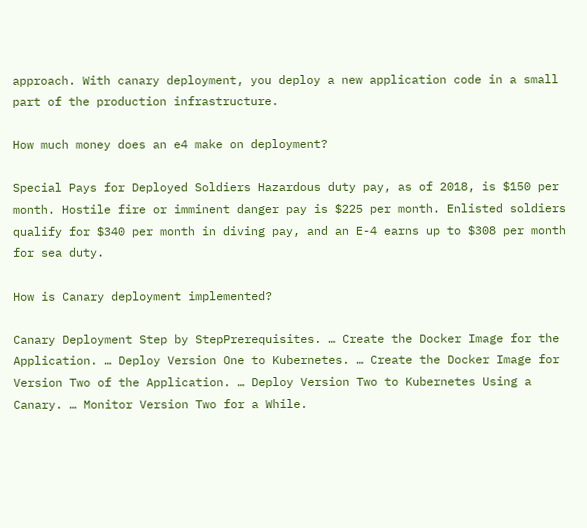approach. With canary deployment, you deploy a new application code in a small part of the production infrastructure.

How much money does an e4 make on deployment?

Special Pays for Deployed Soldiers Hazardous duty pay, as of 2018, is $150 per month. Hostile fire or imminent danger pay is $225 per month. Enlisted soldiers qualify for $340 per month in diving pay, and an E-4 earns up to $308 per month for sea duty.

How is Canary deployment implemented?

Canary Deployment Step by StepPrerequisites. … Create the Docker Image for the Application. … Deploy Version One to Kubernetes. … Create the Docker Image for Version Two of the Application. … Deploy Version Two to Kubernetes Using a Canary. … Monitor Version Two for a While.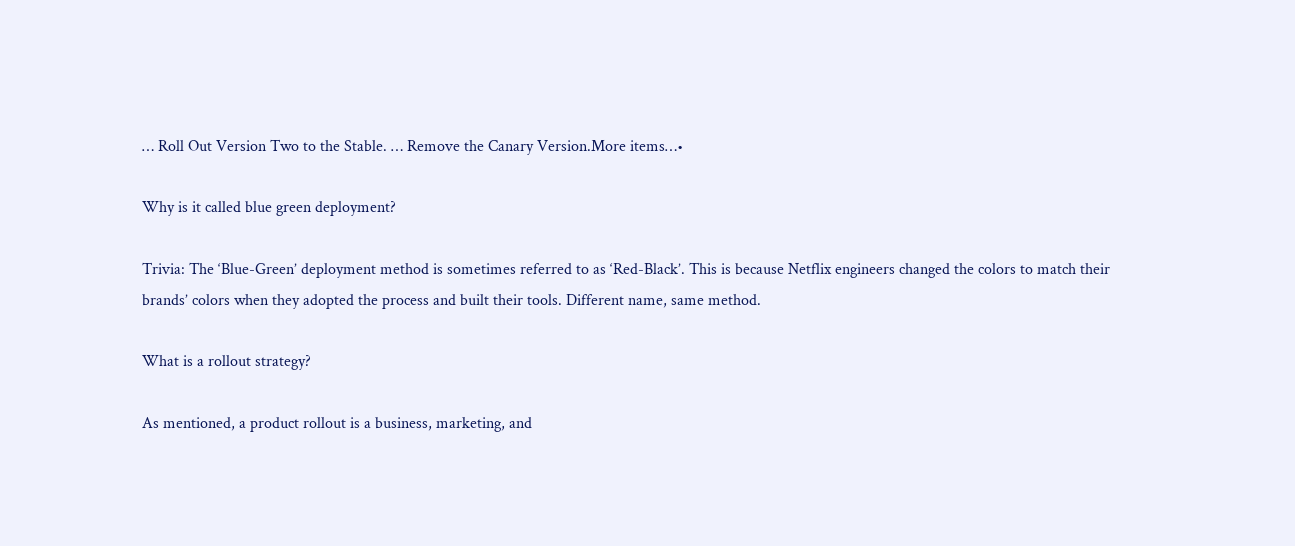… Roll Out Version Two to the Stable. … Remove the Canary Version.More items…•

Why is it called blue green deployment?

Trivia: The ‘Blue-Green’ deployment method is sometimes referred to as ‘Red-Black’. This is because Netflix engineers changed the colors to match their brands’ colors when they adopted the process and built their tools. Different name, same method.

What is a rollout strategy?

As mentioned, a product rollout is a business, marketing, and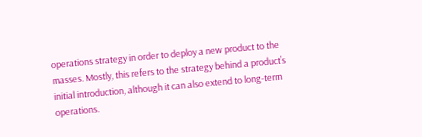operations strategy in order to deploy a new product to the masses. Mostly, this refers to the strategy behind a product’s initial introduction, although it can also extend to long-term operations.